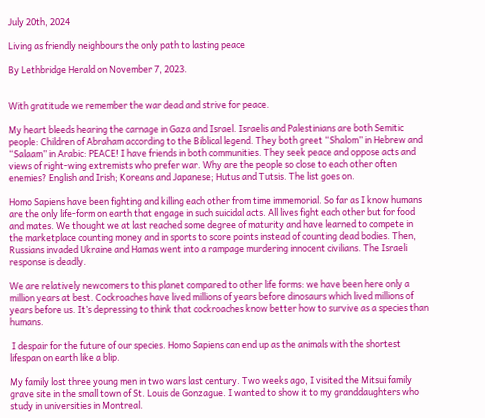July 20th, 2024

Living as friendly neighbours the only path to lasting peace

By Lethbridge Herald on November 7, 2023.


With gratitude we remember the war dead and strive for peace.

My heart bleeds hearing the carnage in Gaza and Israel. Israelis and Palestinians are both Semitic people: Children of Abraham according to the Biblical legend. They both greet “Shalom” in Hebrew and “Salaam” in Arabic: PEACE! I have friends in both communities. They seek peace and oppose acts and views of right-wing extremists who prefer war. Why are the people so close to each other often enemies? English and Irish; Koreans and Japanese; Hutus and Tutsis. The list goes on.

Homo Sapiens have been fighting and killing each other from time immemorial. So far as I know humans are the only life-form on earth that engage in such suicidal acts. All lives fight each other but for food and mates. We thought we at last reached some degree of maturity and have learned to compete in the marketplace counting money and in sports to score points instead of counting dead bodies. Then, Russians invaded Ukraine and Hamas went into a rampage murdering innocent civilians. The Israeli response is deadly.

We are relatively newcomers to this planet compared to other life forms: we have been here only a million years at best. Cockroaches have lived millions of years before dinosaurs which lived millions of years before us. It’s depressing to think that cockroaches know better how to survive as a species than humans.

 I despair for the future of our species. Homo Sapiens can end up as the animals with the shortest lifespan on earth like a blip.

My family lost three young men in two wars last century. Two weeks ago, I visited the Mitsui family grave site in the small town of St. Louis de Gonzague. I wanted to show it to my granddaughters who study in universities in Montreal.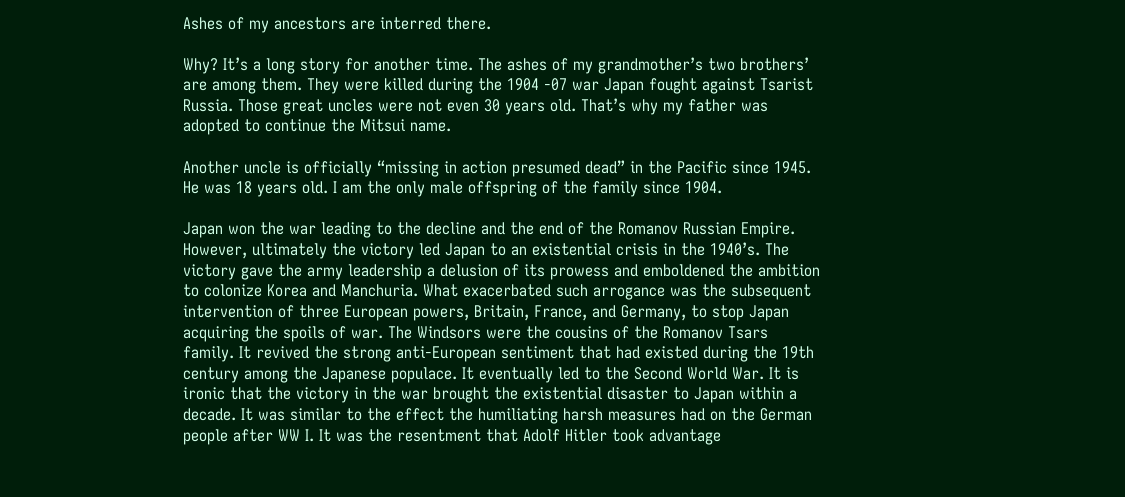Ashes of my ancestors are interred there.

Why? It’s a long story for another time. The ashes of my grandmother’s two brothers’ are among them. They were killed during the 1904 -07 war Japan fought against Tsarist Russia. Those great uncles were not even 30 years old. That’s why my father was adopted to continue the Mitsui name.

Another uncle is officially “missing in action presumed dead” in the Pacific since 1945. He was 18 years old. I am the only male offspring of the family since 1904.

Japan won the war leading to the decline and the end of the Romanov Russian Empire. However, ultimately the victory led Japan to an existential crisis in the 1940’s. The victory gave the army leadership a delusion of its prowess and emboldened the ambition to colonize Korea and Manchuria. What exacerbated such arrogance was the subsequent intervention of three European powers, Britain, France, and Germany, to stop Japan acquiring the spoils of war. The Windsors were the cousins of the Romanov Tsars family. It revived the strong anti-European sentiment that had existed during the 19th century among the Japanese populace. It eventually led to the Second World War. It is ironic that the victory in the war brought the existential disaster to Japan within a decade. It was similar to the effect the humiliating harsh measures had on the German people after WW I. It was the resentment that Adolf Hitler took advantage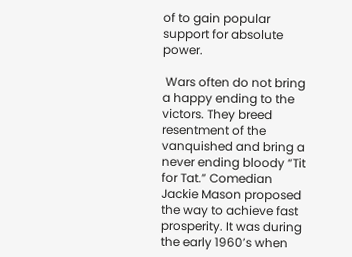of to gain popular support for absolute power.

 Wars often do not bring a happy ending to the victors. They breed resentment of the vanquished and bring a never ending bloody “Tit for Tat.” Comedian Jackie Mason proposed the way to achieve fast prosperity. It was during the early 1960’s when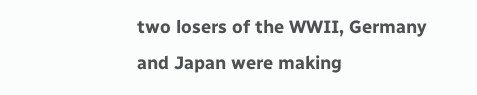two losers of the WWII, Germany and Japan were making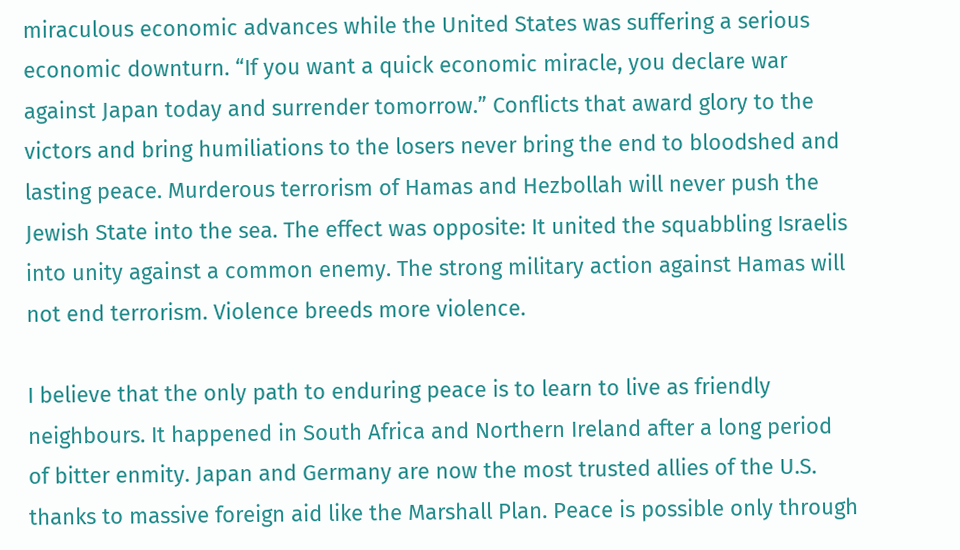miraculous economic advances while the United States was suffering a serious economic downturn. “If you want a quick economic miracle, you declare war against Japan today and surrender tomorrow.” Conflicts that award glory to the victors and bring humiliations to the losers never bring the end to bloodshed and lasting peace. Murderous terrorism of Hamas and Hezbollah will never push the Jewish State into the sea. The effect was opposite: It united the squabbling Israelis into unity against a common enemy. The strong military action against Hamas will not end terrorism. Violence breeds more violence.

I believe that the only path to enduring peace is to learn to live as friendly neighbours. It happened in South Africa and Northern Ireland after a long period of bitter enmity. Japan and Germany are now the most trusted allies of the U.S. thanks to massive foreign aid like the Marshall Plan. Peace is possible only through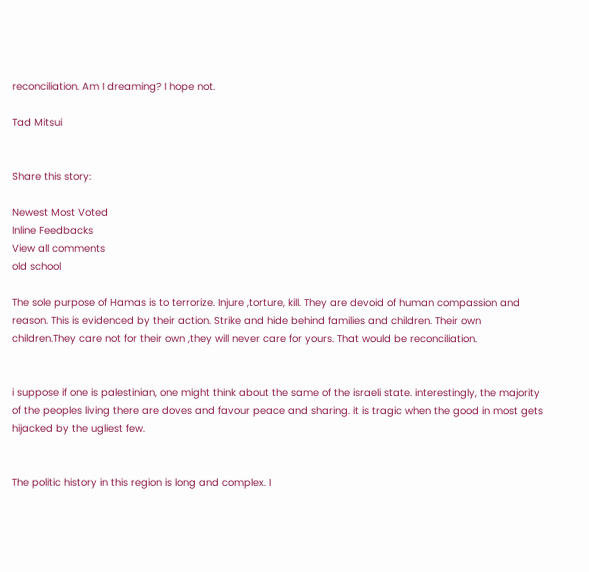reconciliation. Am I dreaming? I hope not.

Tad Mitsui


Share this story:

Newest Most Voted
Inline Feedbacks
View all comments
old school

The sole purpose of Hamas is to terrorize. Injure ,torture, kill. They are devoid of human compassion and reason. This is evidenced by their action. Strike and hide behind families and children. Their own children.They care not for their own ,they will never care for yours. That would be reconciliation.


i suppose if one is palestinian, one might think about the same of the israeli state. interestingly, the majority of the peoples living there are doves and favour peace and sharing. it is tragic when the good in most gets hijacked by the ugliest few.


The politic history in this region is long and complex. I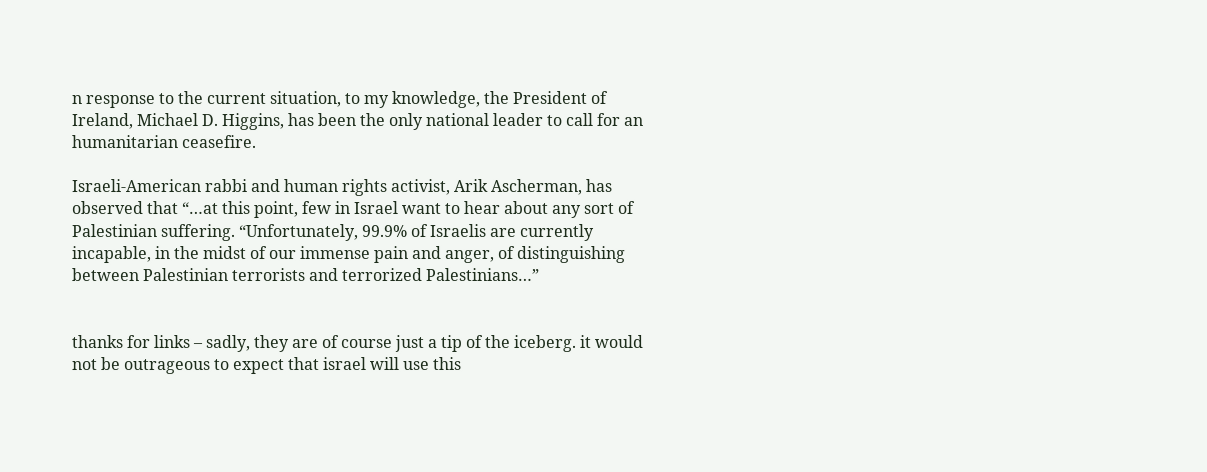n response to the current situation, to my knowledge, the President of Ireland, Michael D. Higgins, has been the only national leader to call for an humanitarian ceasefire.

Israeli-American rabbi and human rights activist, Arik Ascherman, has observed that “…at this point, few in Israel want to hear about any sort of Palestinian suffering. “Unfortunately, 99.9% of Israelis are currently incapable, in the midst of our immense pain and anger, of distinguishing between Palestinian terrorists and terrorized Palestinians…”


thanks for links – sadly, they are of course just a tip of the iceberg. it would not be outrageous to expect that israel will use this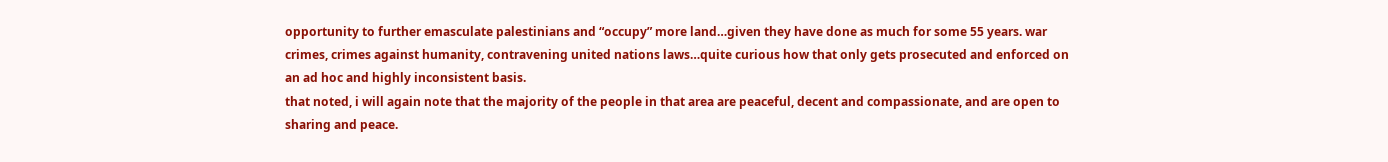opportunity to further emasculate palestinians and “occupy” more land…given they have done as much for some 55 years. war crimes, crimes against humanity, contravening united nations laws…quite curious how that only gets prosecuted and enforced on an ad hoc and highly inconsistent basis.
that noted, i will again note that the majority of the people in that area are peaceful, decent and compassionate, and are open to sharing and peace.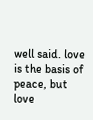well said. love is the basis of peace, but love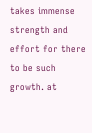takes immense strength and effort for there to be such growth. at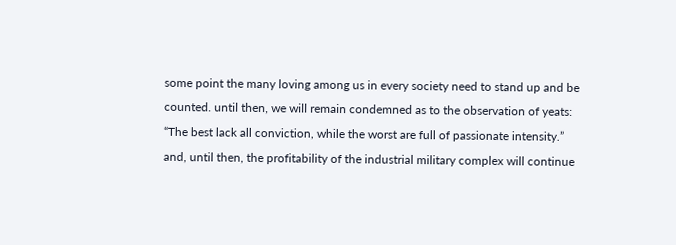some point the many loving among us in every society need to stand up and be counted. until then, we will remain condemned as to the observation of yeats: “The best lack all conviction, while the worst are full of passionate intensity.” and, until then, the profitability of the industrial military complex will continue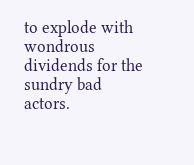to explode with wondrous dividends for the sundry bad actors.